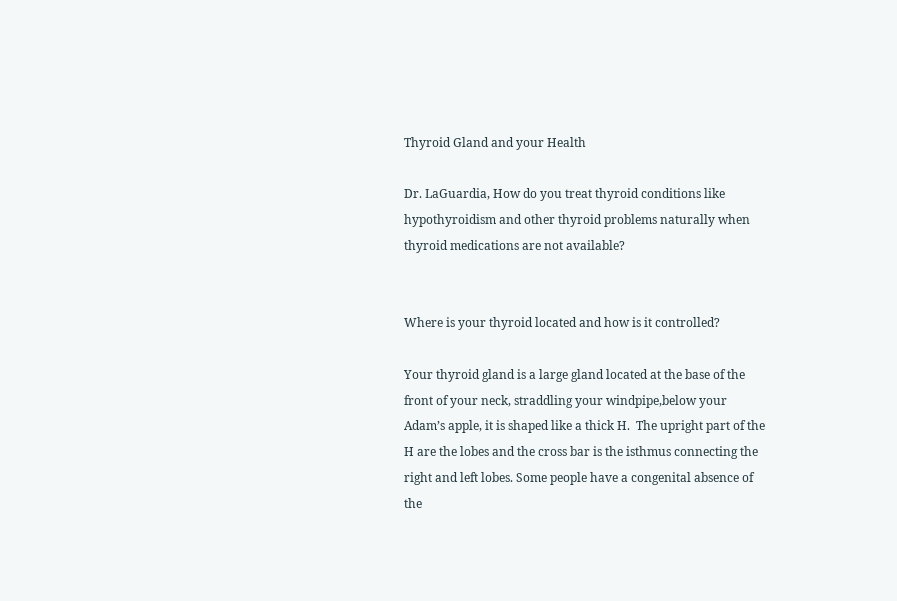Thyroid Gland and your Health

Dr. LaGuardia, How do you treat thyroid conditions like hypothyroidism and other thyroid problems naturally when thyroid medications are not available?


Where is your thyroid located and how is it controlled?

Your thyroid gland is a large gland located at the base of the front of your neck, straddling your windpipe,below your Adam’s apple, it is shaped like a thick H.  The upright part of the H are the lobes and the cross bar is the isthmus connecting the right and left lobes. Some people have a congenital absence of the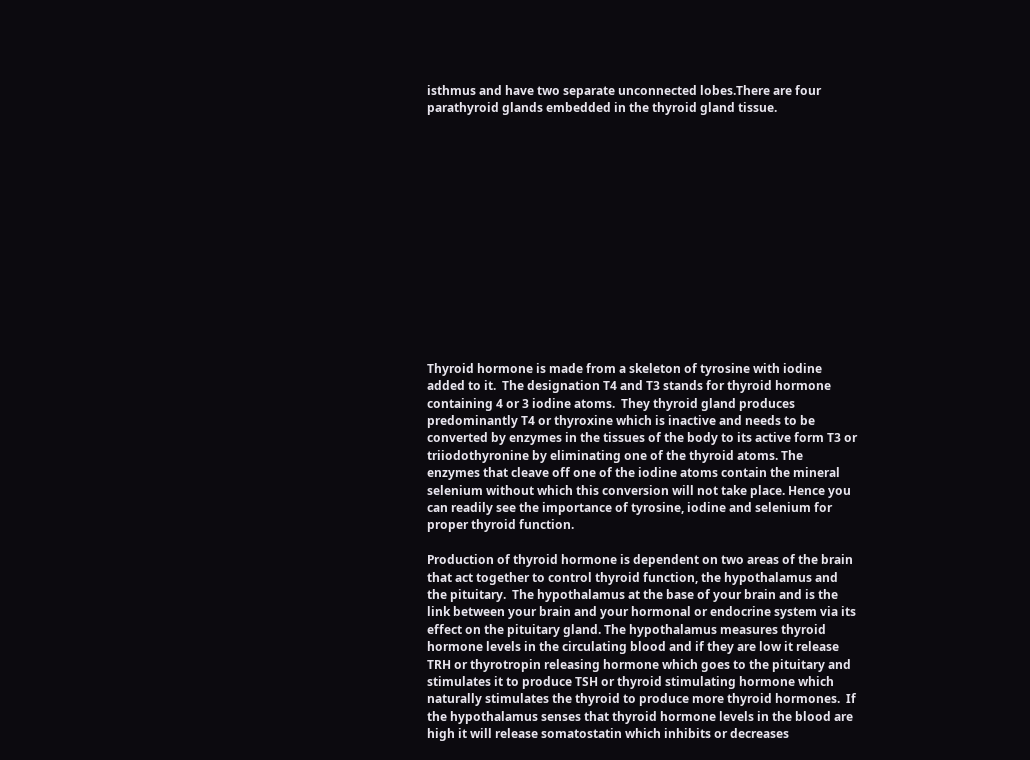isthmus and have two separate unconnected lobes.There are four parathyroid glands embedded in the thyroid gland tissue.














Thyroid hormone is made from a skeleton of tyrosine with iodine added to it.  The designation T4 and T3 stands for thyroid hormone containing 4 or 3 iodine atoms.  They thyroid gland produces predominantly T4 or thyroxine which is inactive and needs to be converted by enzymes in the tissues of the body to its active form T3 or triiodothyronine by eliminating one of the thyroid atoms. The enzymes that cleave off one of the iodine atoms contain the mineral selenium without which this conversion will not take place. Hence you can readily see the importance of tyrosine, iodine and selenium for proper thyroid function.

Production of thyroid hormone is dependent on two areas of the brain that act together to control thyroid function, the hypothalamus and the pituitary.  The hypothalamus at the base of your brain and is the link between your brain and your hormonal or endocrine system via its effect on the pituitary gland. The hypothalamus measures thyroid hormone levels in the circulating blood and if they are low it release TRH or thyrotropin releasing hormone which goes to the pituitary and stimulates it to produce TSH or thyroid stimulating hormone which naturally stimulates the thyroid to produce more thyroid hormones.  If the hypothalamus senses that thyroid hormone levels in the blood are high it will release somatostatin which inhibits or decreases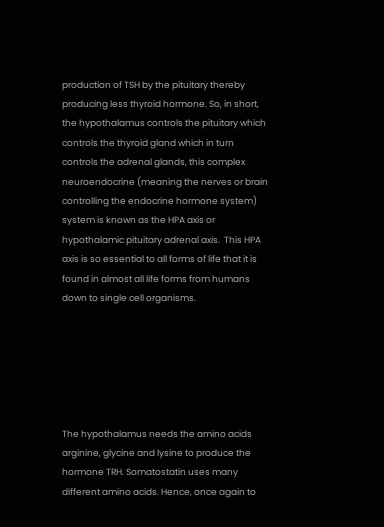production of TSH by the pituitary thereby producing less thyroid hormone. So, in short, the hypothalamus controls the pituitary which controls the thyroid gland which in turn controls the adrenal glands, this complex neuroendocrine (meaning the nerves or brain controlling the endocrine hormone system) system is known as the HPA axis or hypothalamic pituitary adrenal axis.  This HPA axis is so essential to all forms of life that it is found in almost all life forms from humans down to single cell organisms.






The hypothalamus needs the amino acids arginine, glycine and lysine to produce the hormone TRH. Somatostatin uses many different amino acids. Hence, once again to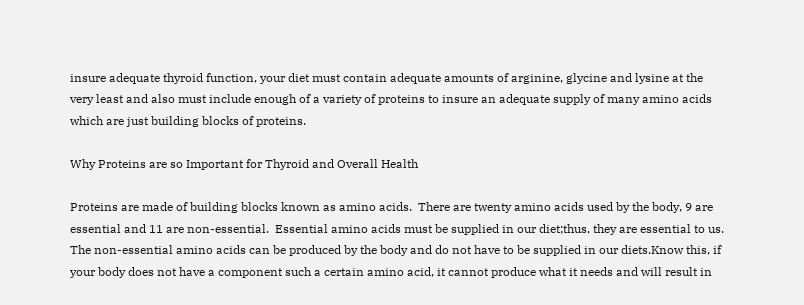insure adequate thyroid function, your diet must contain adequate amounts of arginine, glycine and lysine at the very least and also must include enough of a variety of proteins to insure an adequate supply of many amino acids which are just building blocks of proteins.

Why Proteins are so Important for Thyroid and Overall Health

Proteins are made of building blocks known as amino acids.  There are twenty amino acids used by the body, 9 are essential and 11 are non-essential.  Essential amino acids must be supplied in our diet;thus, they are essential to us.  The non-essential amino acids can be produced by the body and do not have to be supplied in our diets.Know this, if your body does not have a component such a certain amino acid, it cannot produce what it needs and will result in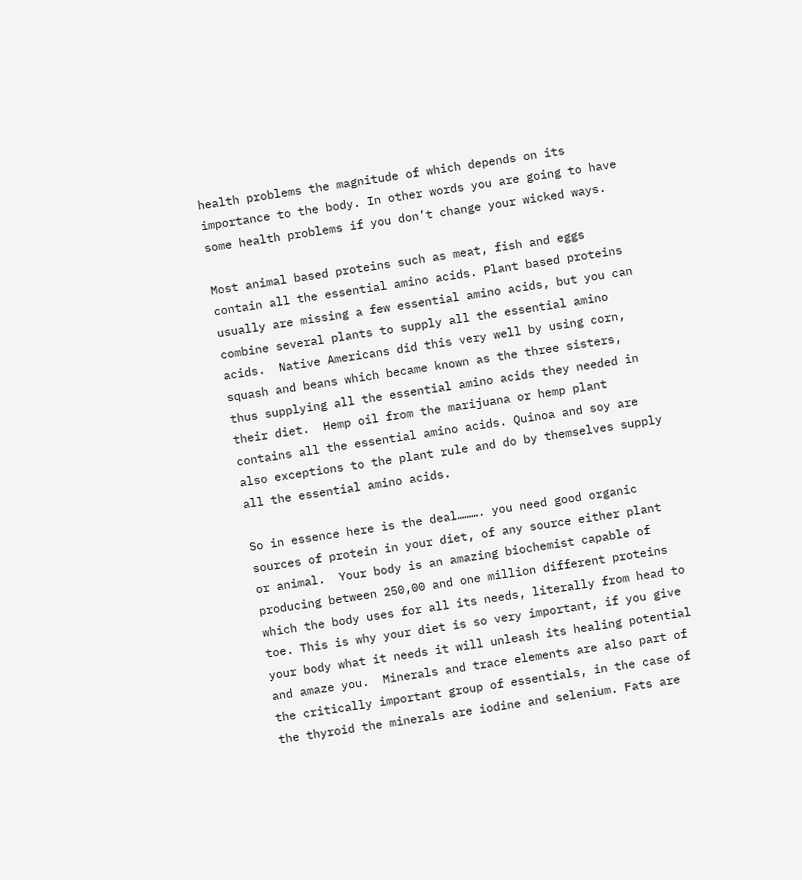health problems the magnitude of which depends on its importance to the body. In other words you are going to have some health problems if you don’t change your wicked ways.

Most animal based proteins such as meat, fish and eggs contain all the essential amino acids. Plant based proteins usually are missing a few essential amino acids, but you can combine several plants to supply all the essential amino acids.  Native Americans did this very well by using corn, squash and beans which became known as the three sisters, thus supplying all the essential amino acids they needed in their diet.  Hemp oil from the marijuana or hemp plant contains all the essential amino acids. Quinoa and soy are also exceptions to the plant rule and do by themselves supply all the essential amino acids.

So in essence here is the deal………. you need good organic sources of protein in your diet, of any source either plant or animal.  Your body is an amazing biochemist capable of producing between 250,00 and one million different proteins which the body uses for all its needs, literally from head to toe. This is why your diet is so very important, if you give your body what it needs it will unleash its healing potential and amaze you.  Minerals and trace elements are also part of the critically important group of essentials, in the case of the thyroid the minerals are iodine and selenium. Fats are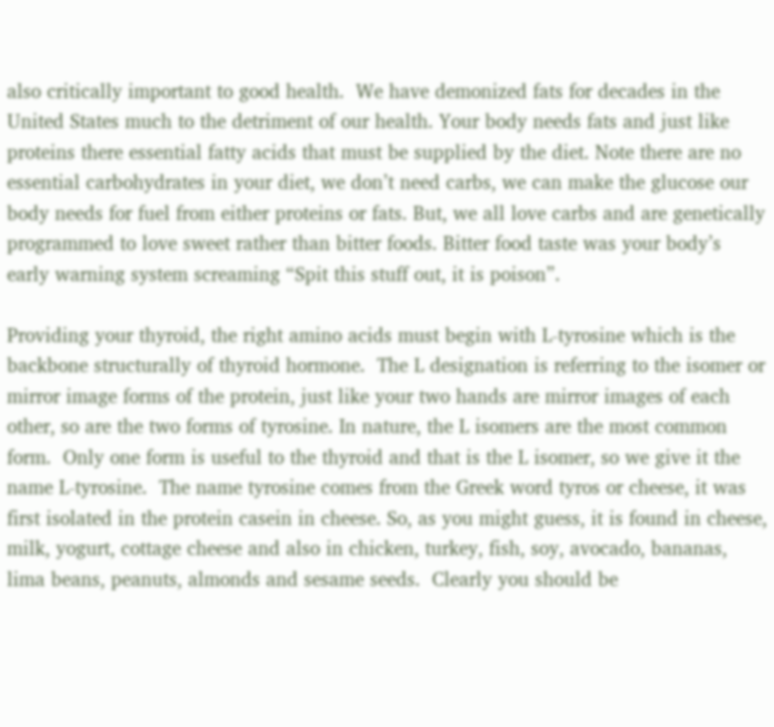also critically important to good health.  We have demonized fats for decades in the United States much to the detriment of our health. Your body needs fats and just like proteins there essential fatty acids that must be supplied by the diet. Note there are no essential carbohydrates in your diet, we don’t need carbs, we can make the glucose our body needs for fuel from either proteins or fats. But, we all love carbs and are genetically programmed to love sweet rather than bitter foods. Bitter food taste was your body’s early warning system screaming “Spit this stuff out, it is poison”.

Providing your thyroid, the right amino acids must begin with L-tyrosine which is the backbone structurally of thyroid hormone.  The L designation is referring to the isomer or mirror image forms of the protein, just like your two hands are mirror images of each other, so are the two forms of tyrosine. In nature, the L isomers are the most common form.  Only one form is useful to the thyroid and that is the L isomer, so we give it the name L-tyrosine.  The name tyrosine comes from the Greek word tyros or cheese, it was first isolated in the protein casein in cheese. So, as you might guess, it is found in cheese, milk, yogurt, cottage cheese and also in chicken, turkey, fish, soy, avocado, bananas, lima beans, peanuts, almonds and sesame seeds.  Clearly you should be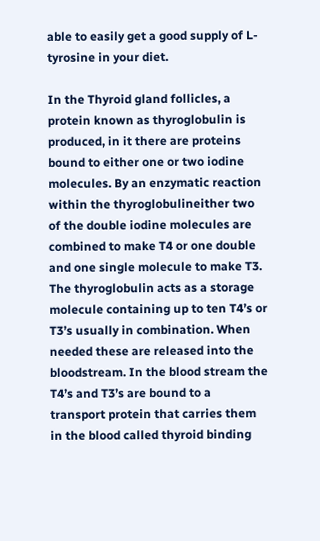able to easily get a good supply of L-tyrosine in your diet.

In the Thyroid gland follicles, a protein known as thyroglobulin is produced, in it there are proteins bound to either one or two iodine molecules. By an enzymatic reaction within the thyroglobulineither two of the double iodine molecules are combined to make T4 or one double and one single molecule to make T3. The thyroglobulin acts as a storage molecule containing up to ten T4’s or T3’s usually in combination. When needed these are released into the bloodstream. In the blood stream the T4’s and T3’s are bound to a transport protein that carries them in the blood called thyroid binding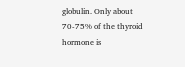globulin. Only about 70-75% of the thyroid hormone is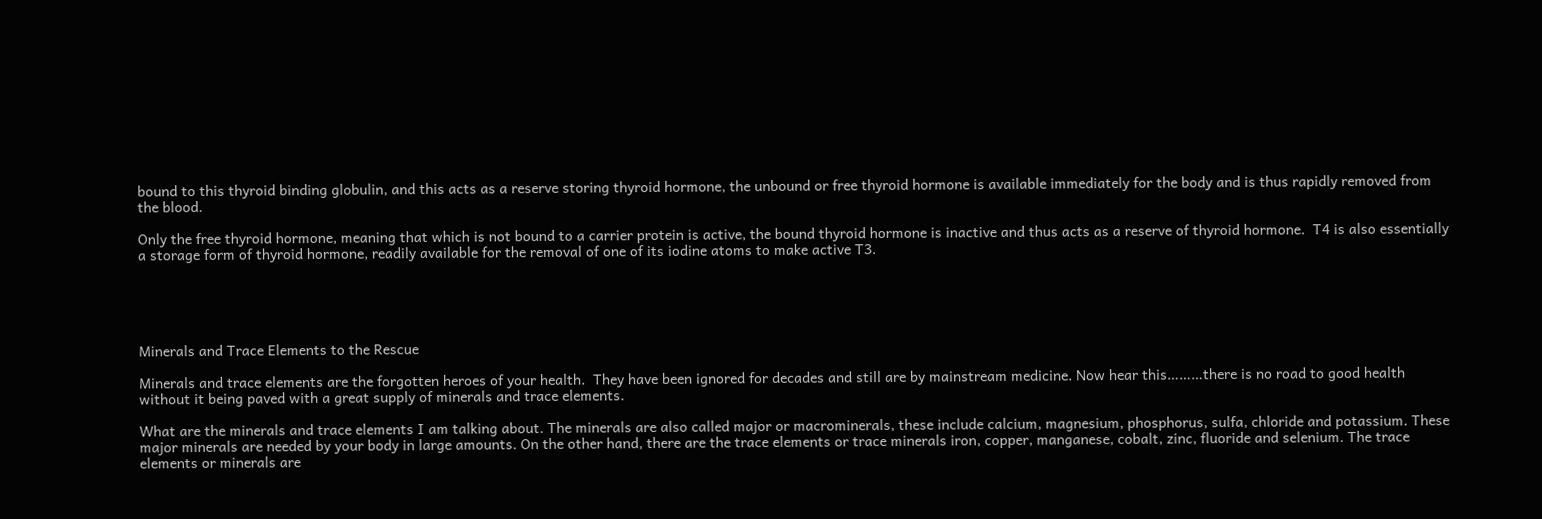bound to this thyroid binding globulin, and this acts as a reserve storing thyroid hormone, the unbound or free thyroid hormone is available immediately for the body and is thus rapidly removed from the blood.

Only the free thyroid hormone, meaning that which is not bound to a carrier protein is active, the bound thyroid hormone is inactive and thus acts as a reserve of thyroid hormone.  T4 is also essentially a storage form of thyroid hormone, readily available for the removal of one of its iodine atoms to make active T3.





Minerals and Trace Elements to the Rescue

Minerals and trace elements are the forgotten heroes of your health.  They have been ignored for decades and still are by mainstream medicine. Now hear this………there is no road to good health without it being paved with a great supply of minerals and trace elements.

What are the minerals and trace elements I am talking about. The minerals are also called major or macrominerals, these include calcium, magnesium, phosphorus, sulfa, chloride and potassium. These major minerals are needed by your body in large amounts. On the other hand, there are the trace elements or trace minerals iron, copper, manganese, cobalt, zinc, fluoride and selenium. The trace elements or minerals are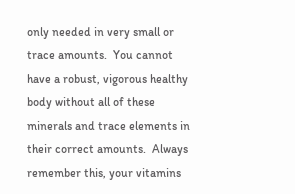only needed in very small or trace amounts.  You cannot have a robust, vigorous healthy body without all of these minerals and trace elements in their correct amounts.  Always remember this, your vitamins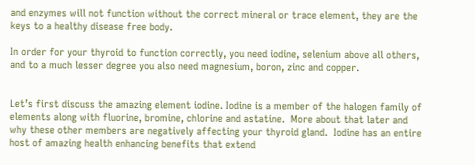and enzymes will not function without the correct mineral or trace element, they are the keys to a healthy disease free body.

In order for your thyroid to function correctly, you need iodine, selenium above all others, and to a much lesser degree you also need magnesium, boron, zinc and copper.


Let’s first discuss the amazing element iodine. Iodine is a member of the halogen family of elements along with fluorine, bromine, chlorine and astatine.  More about that later and why these other members are negatively affecting your thyroid gland.  Iodine has an entire host of amazing health enhancing benefits that extend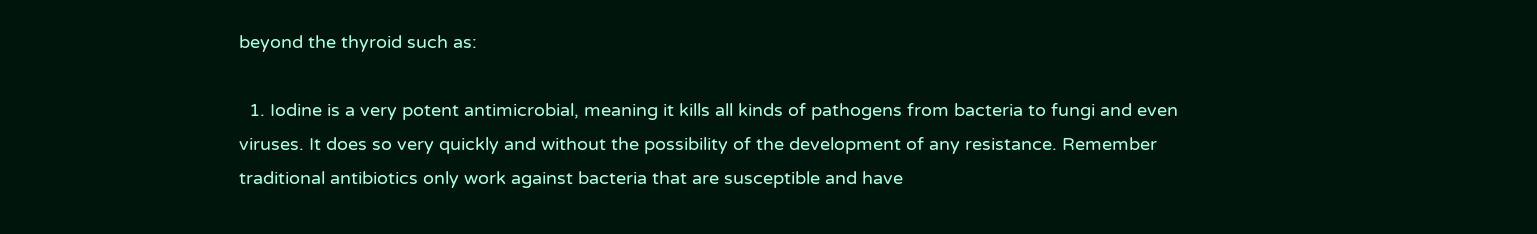beyond the thyroid such as:

  1. Iodine is a very potent antimicrobial, meaning it kills all kinds of pathogens from bacteria to fungi and even viruses. It does so very quickly and without the possibility of the development of any resistance. Remember traditional antibiotics only work against bacteria that are susceptible and have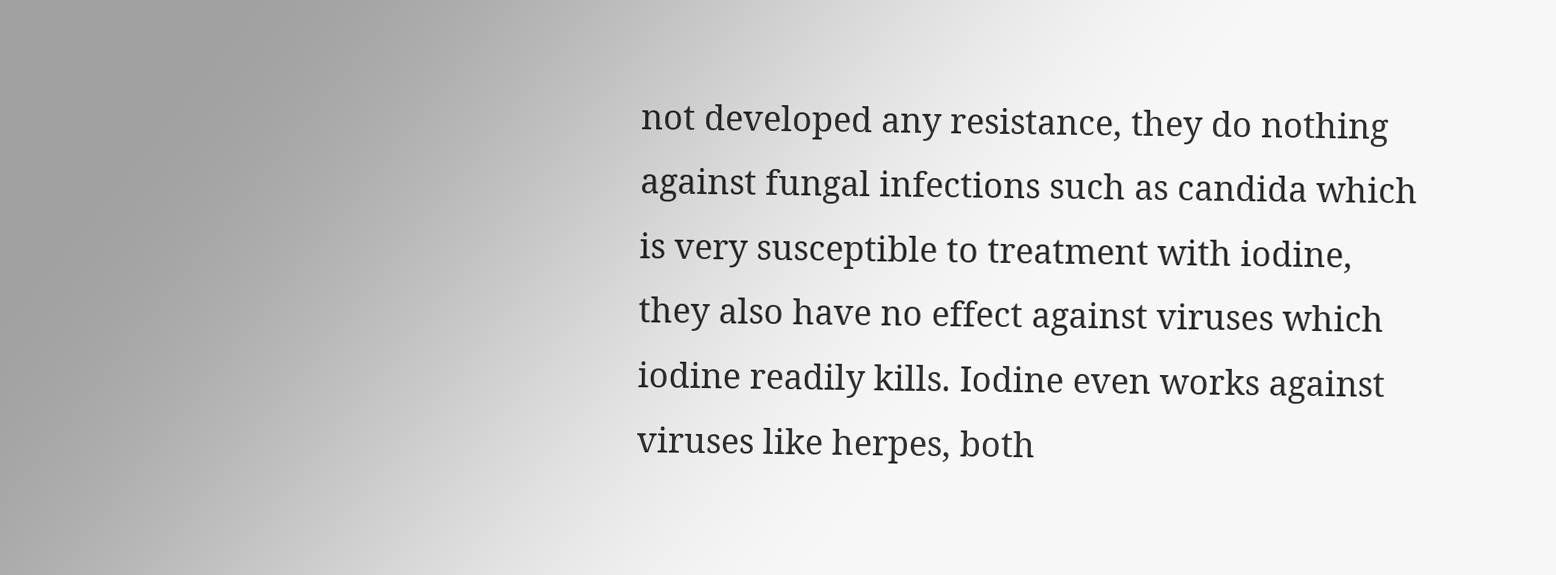not developed any resistance, they do nothing against fungal infections such as candida which is very susceptible to treatment with iodine, they also have no effect against viruses which iodine readily kills. Iodine even works against viruses like herpes, both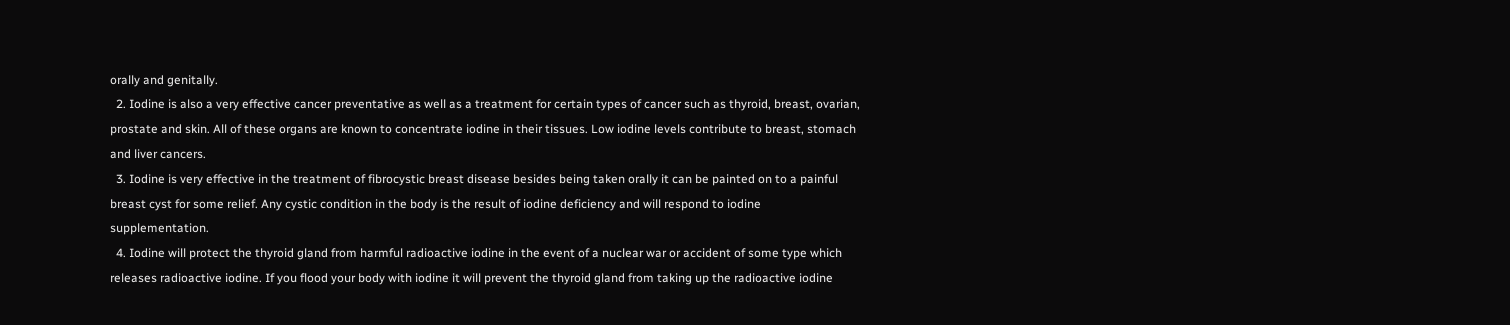orally and genitally.
  2. Iodine is also a very effective cancer preventative as well as a treatment for certain types of cancer such as thyroid, breast, ovarian, prostate and skin. All of these organs are known to concentrate iodine in their tissues. Low iodine levels contribute to breast, stomach and liver cancers.
  3. Iodine is very effective in the treatment of fibrocystic breast disease besides being taken orally it can be painted on to a painful breast cyst for some relief. Any cystic condition in the body is the result of iodine deficiency and will respond to iodine supplementation.
  4. Iodine will protect the thyroid gland from harmful radioactive iodine in the event of a nuclear war or accident of some type which releases radioactive iodine. If you flood your body with iodine it will prevent the thyroid gland from taking up the radioactive iodine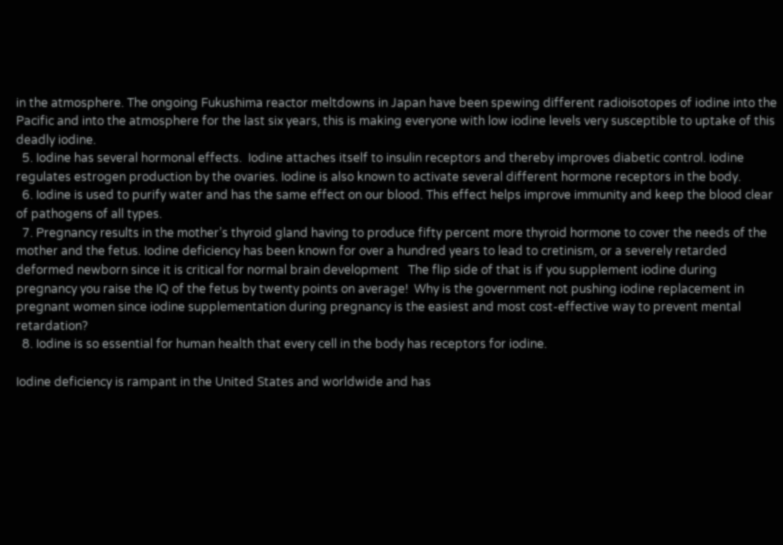in the atmosphere. The ongoing Fukushima reactor meltdowns in Japan have been spewing different radioisotopes of iodine into the Pacific and into the atmosphere for the last six years, this is making everyone with low iodine levels very susceptible to uptake of this deadly iodine.
  5. Iodine has several hormonal effects.  Iodine attaches itself to insulin receptors and thereby improves diabetic control. Iodine regulates estrogen production by the ovaries. Iodine is also known to activate several different hormone receptors in the body.
  6. Iodine is used to purify water and has the same effect on our blood. This effect helps improve immunity and keep the blood clear of pathogens of all types.
  7. Pregnancy results in the mother’s thyroid gland having to produce fifty percent more thyroid hormone to cover the needs of the mother and the fetus. Iodine deficiency has been known for over a hundred years to lead to cretinism, or a severely retarded deformed newborn since it is critical for normal brain development   The flip side of that is if you supplement iodine during pregnancy you raise the IQ of the fetus by twenty points on average!  Why is the government not pushing iodine replacement in pregnant women since iodine supplementation during pregnancy is the easiest and most cost-effective way to prevent mental retardation?
  8. Iodine is so essential for human health that every cell in the body has receptors for iodine.

Iodine deficiency is rampant in the United States and worldwide and has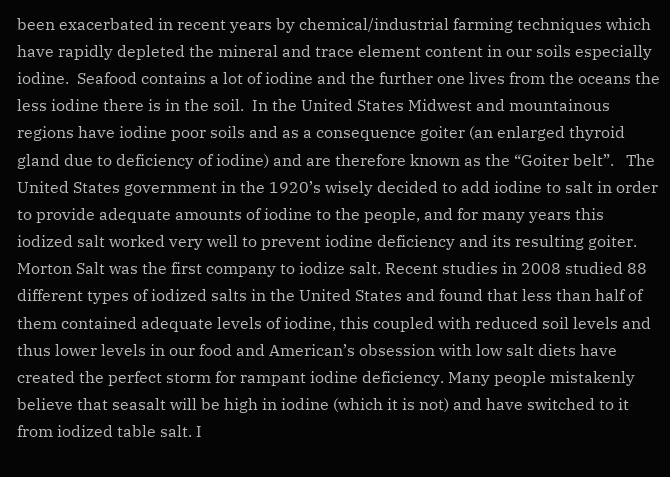been exacerbated in recent years by chemical/industrial farming techniques which have rapidly depleted the mineral and trace element content in our soils especially iodine.  Seafood contains a lot of iodine and the further one lives from the oceans the less iodine there is in the soil.  In the United States Midwest and mountainous regions have iodine poor soils and as a consequence goiter (an enlarged thyroid gland due to deficiency of iodine) and are therefore known as the “Goiter belt”.   The United States government in the 1920’s wisely decided to add iodine to salt in order to provide adequate amounts of iodine to the people, and for many years this iodized salt worked very well to prevent iodine deficiency and its resulting goiter.  Morton Salt was the first company to iodize salt. Recent studies in 2008 studied 88 different types of iodized salts in the United States and found that less than half of them contained adequate levels of iodine, this coupled with reduced soil levels and thus lower levels in our food and American’s obsession with low salt diets have created the perfect storm for rampant iodine deficiency. Many people mistakenly believe that seasalt will be high in iodine (which it is not) and have switched to it from iodized table salt. I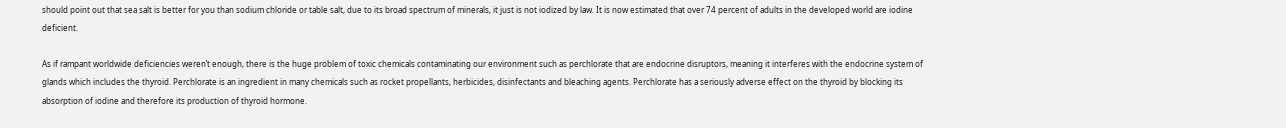should point out that sea salt is better for you than sodium chloride or table salt, due to its broad spectrum of minerals, it just is not iodized by law. It is now estimated that over 74 percent of adults in the developed world are iodine deficient.

As if rampant worldwide deficiencies weren’t enough, there is the huge problem of toxic chemicals contaminating our environment such as perchlorate that are endocrine disruptors, meaning it interferes with the endocrine system of glands which includes the thyroid. Perchlorate is an ingredient in many chemicals such as rocket propellants, herbicides, disinfectants and bleaching agents. Perchlorate has a seriously adverse effect on the thyroid by blocking its absorption of iodine and therefore its production of thyroid hormone.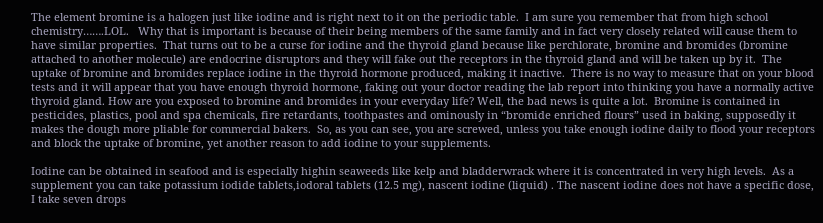The element bromine is a halogen just like iodine and is right next to it on the periodic table.  I am sure you remember that from high school chemistry…….LOL.   Why that is important is because of their being members of the same family and in fact very closely related will cause them to have similar properties.  That turns out to be a curse for iodine and the thyroid gland because like perchlorate, bromine and bromides (bromine attached to another molecule) are endocrine disruptors and they will fake out the receptors in the thyroid gland and will be taken up by it.  The uptake of bromine and bromides replace iodine in the thyroid hormone produced, making it inactive.  There is no way to measure that on your blood tests and it will appear that you have enough thyroid hormone, faking out your doctor reading the lab report into thinking you have a normally active thyroid gland. How are you exposed to bromine and bromides in your everyday life? Well, the bad news is quite a lot.  Bromine is contained in pesticides, plastics, pool and spa chemicals, fire retardants, toothpastes and ominously in “bromide enriched flours” used in baking, supposedly it makes the dough more pliable for commercial bakers.  So, as you can see, you are screwed, unless you take enough iodine daily to flood your receptors and block the uptake of bromine, yet another reason to add iodine to your supplements.

Iodine can be obtained in seafood and is especially highin seaweeds like kelp and bladderwrack where it is concentrated in very high levels.  As a supplement you can take potassium iodide tablets,iodoral tablets (12.5 mg), nascent iodine (liquid) . The nascent iodine does not have a specific dose, I take seven drops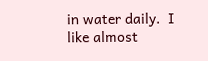in water daily.  I like almost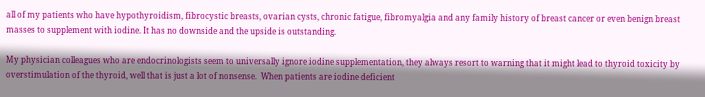all of my patients who have hypothyroidism, fibrocystic breasts, ovarian cysts, chronic fatigue, fibromyalgia and any family history of breast cancer or even benign breast masses to supplement with iodine. It has no downside and the upside is outstanding.

My physician colleagues who are endocrinologists seem to universally ignore iodine supplementation, they always resort to warning that it might lead to thyroid toxicity by overstimulation of the thyroid, well that is just a lot of nonsense.  When patients are iodine deficient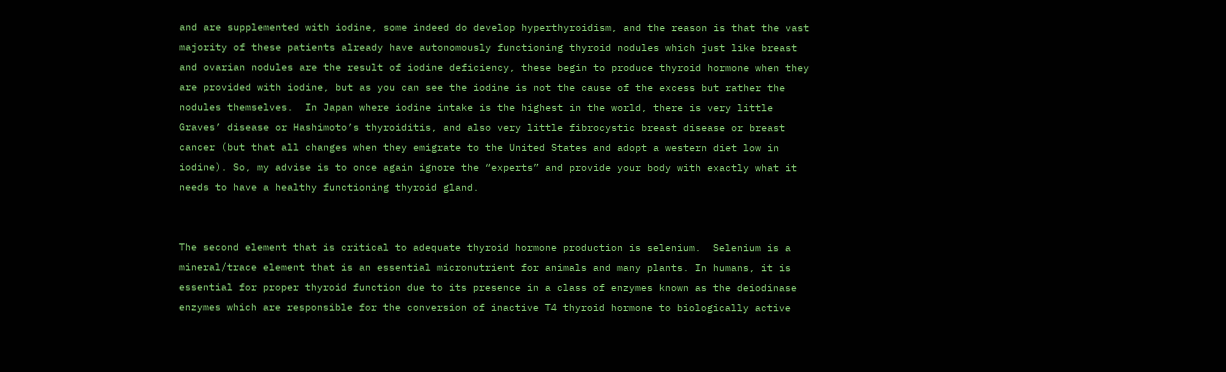and are supplemented with iodine, some indeed do develop hyperthyroidism, and the reason is that the vast majority of these patients already have autonomously functioning thyroid nodules which just like breast and ovarian nodules are the result of iodine deficiency, these begin to produce thyroid hormone when they are provided with iodine, but as you can see the iodine is not the cause of the excess but rather the nodules themselves.  In Japan where iodine intake is the highest in the world, there is very little Graves’ disease or Hashimoto’s thyroiditis, and also very little fibrocystic breast disease or breast cancer (but that all changes when they emigrate to the United States and adopt a western diet low in iodine). So, my advise is to once again ignore the “experts” and provide your body with exactly what it needs to have a healthy functioning thyroid gland.


The second element that is critical to adequate thyroid hormone production is selenium.  Selenium is a mineral/trace element that is an essential micronutrient for animals and many plants. In humans, it is essential for proper thyroid function due to its presence in a class of enzymes known as the deiodinase enzymes which are responsible for the conversion of inactive T4 thyroid hormone to biologically active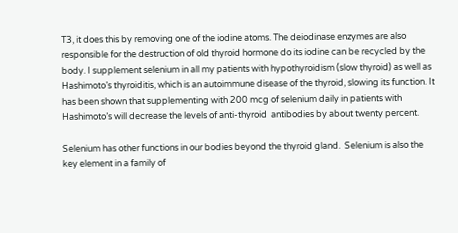T3, it does this by removing one of the iodine atoms. The deiodinase enzymes are also responsible for the destruction of old thyroid hormone do its iodine can be recycled by the body. I supplement selenium in all my patients with hypothyroidism (slow thyroid) as well as Hashimoto’s thyroiditis, which is an autoimmune disease of the thyroid, slowing its function. It has been shown that supplementing with 200 mcg of selenium daily in patients with Hashimoto’s will decrease the levels of anti-thyroid  antibodies by about twenty percent.

Selenium has other functions in our bodies beyond the thyroid gland.  Selenium is also the key element in a family of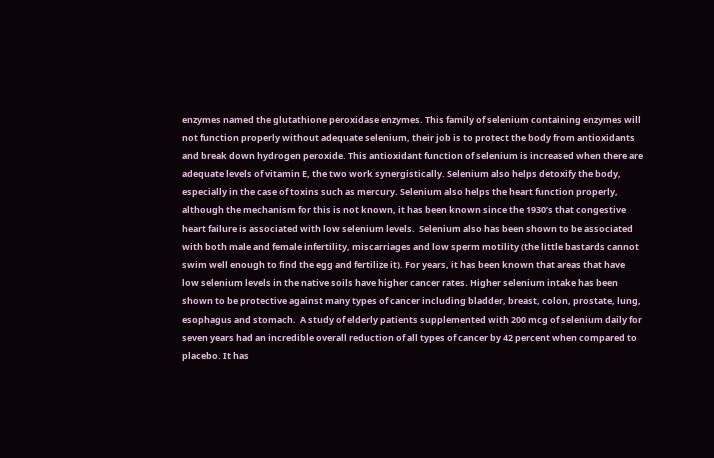enzymes named the glutathione peroxidase enzymes. This family of selenium containing enzymes will not function properly without adequate selenium, their job is to protect the body from antioxidants and break down hydrogen peroxide. This antioxidant function of selenium is increased when there are adequate levels of vitamin E, the two work synergistically. Selenium also helps detoxify the body, especially in the case of toxins such as mercury. Selenium also helps the heart function properly, although the mechanism for this is not known, it has been known since the 1930’s that congestive heart failure is associated with low selenium levels.  Selenium also has been shown to be associated with both male and female infertility, miscarriages and low sperm motility (the little bastards cannot swim well enough to find the egg and fertilize it). For years, it has been known that areas that have low selenium levels in the native soils have higher cancer rates. Higher selenium intake has been shown to be protective against many types of cancer including bladder, breast, colon, prostate, lung, esophagus and stomach.  A study of elderly patients supplemented with 200 mcg of selenium daily for seven years had an incredible overall reduction of all types of cancer by 42 percent when compared to placebo. It has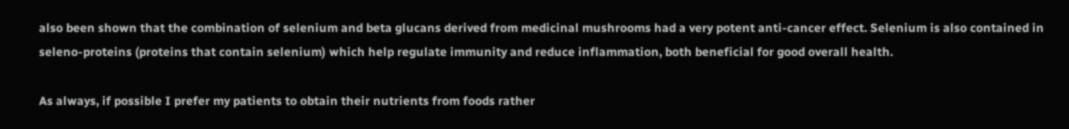also been shown that the combination of selenium and beta glucans derived from medicinal mushrooms had a very potent anti-cancer effect. Selenium is also contained in seleno-proteins (proteins that contain selenium) which help regulate immunity and reduce inflammation, both beneficial for good overall health.

As always, if possible I prefer my patients to obtain their nutrients from foods rather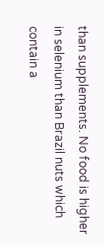than supplements. No food is higher in selenium than Brazil nuts which contain a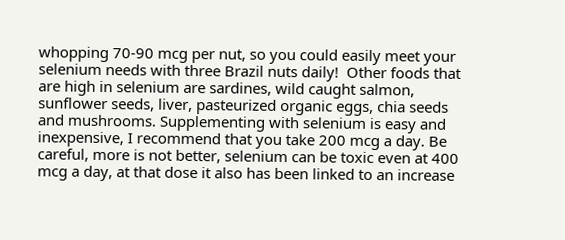whopping 70-90 mcg per nut, so you could easily meet your selenium needs with three Brazil nuts daily!  Other foods that are high in selenium are sardines, wild caught salmon, sunflower seeds, liver, pasteurized organic eggs, chia seeds and mushrooms. Supplementing with selenium is easy and inexpensive, I recommend that you take 200 mcg a day. Be careful, more is not better, selenium can be toxic even at 400 mcg a day, at that dose it also has been linked to an increase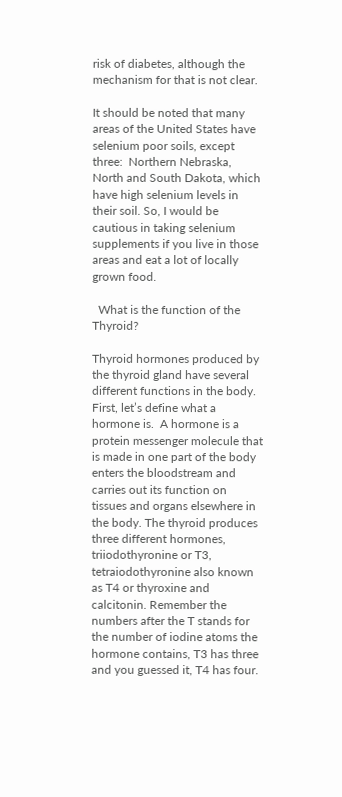risk of diabetes, although the mechanism for that is not clear.

It should be noted that many areas of the United States have selenium poor soils, except three:  Northern Nebraska, North and South Dakota, which have high selenium levels in their soil. So, I would be cautious in taking selenium supplements if you live in those areas and eat a lot of locally grown food.

  What is the function of the Thyroid?

Thyroid hormones produced by the thyroid gland have several different functions in the body. First, let’s define what a hormone is.  A hormone is a protein messenger molecule that is made in one part of the body enters the bloodstream and carries out its function on tissues and organs elsewhere in the body. The thyroid produces three different hormones, triiodothyronine or T3, tetraiodothyronine also known as T4 or thyroxine and calcitonin. Remember the numbers after the T stands for the number of iodine atoms the hormone contains, T3 has three and you guessed it, T4 has four.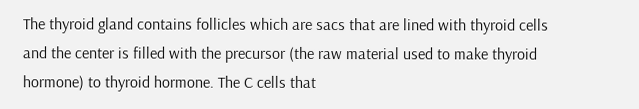The thyroid gland contains follicles which are sacs that are lined with thyroid cells and the center is filled with the precursor (the raw material used to make thyroid hormone) to thyroid hormone. The C cells that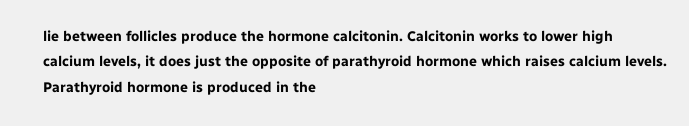lie between follicles produce the hormone calcitonin. Calcitonin works to lower high calcium levels, it does just the opposite of parathyroid hormone which raises calcium levels.  Parathyroid hormone is produced in the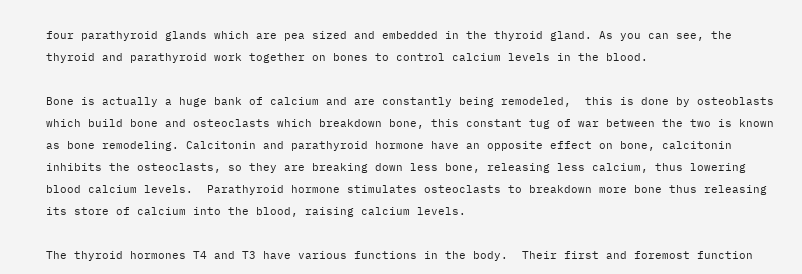four parathyroid glands which are pea sized and embedded in the thyroid gland. As you can see, the thyroid and parathyroid work together on bones to control calcium levels in the blood.

Bone is actually a huge bank of calcium and are constantly being remodeled,  this is done by osteoblasts which build bone and osteoclasts which breakdown bone, this constant tug of war between the two is known as bone remodeling. Calcitonin and parathyroid hormone have an opposite effect on bone, calcitonin inhibits the osteoclasts, so they are breaking down less bone, releasing less calcium, thus lowering blood calcium levels.  Parathyroid hormone stimulates osteoclasts to breakdown more bone thus releasing its store of calcium into the blood, raising calcium levels.

The thyroid hormones T4 and T3 have various functions in the body.  Their first and foremost function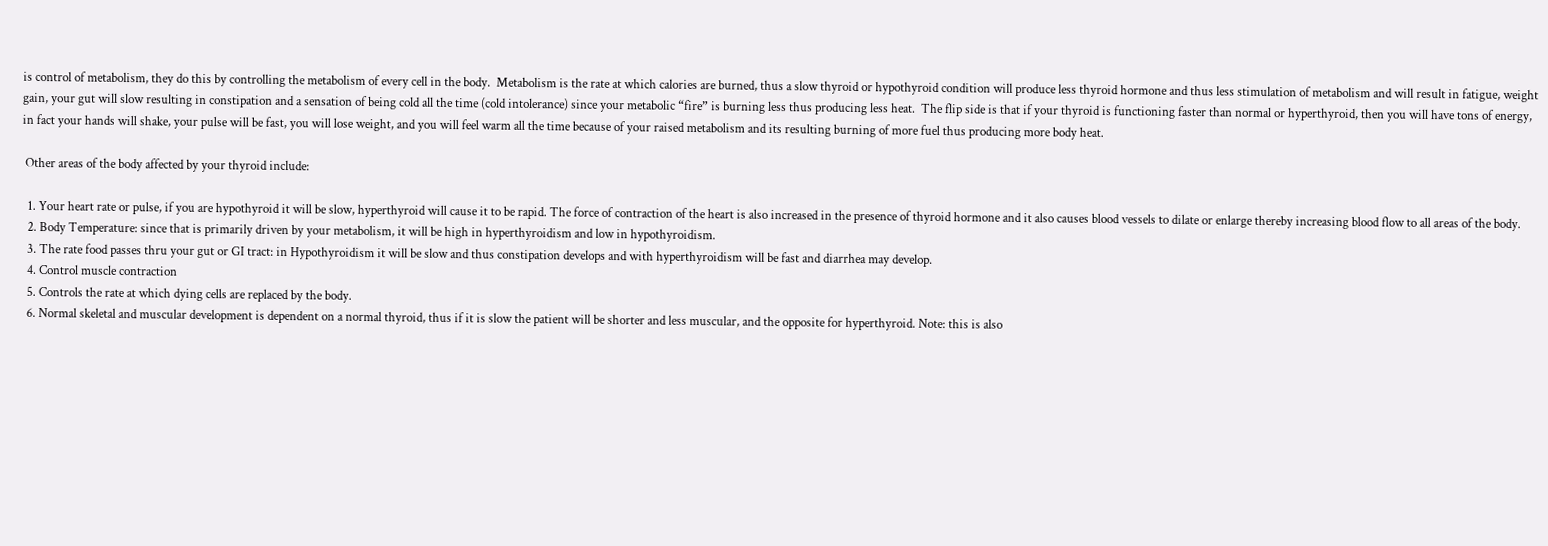is control of metabolism, they do this by controlling the metabolism of every cell in the body.  Metabolism is the rate at which calories are burned, thus a slow thyroid or hypothyroid condition will produce less thyroid hormone and thus less stimulation of metabolism and will result in fatigue, weight gain, your gut will slow resulting in constipation and a sensation of being cold all the time (cold intolerance) since your metabolic “fire” is burning less thus producing less heat.  The flip side is that if your thyroid is functioning faster than normal or hyperthyroid, then you will have tons of energy, in fact your hands will shake, your pulse will be fast, you will lose weight, and you will feel warm all the time because of your raised metabolism and its resulting burning of more fuel thus producing more body heat.

 Other areas of the body affected by your thyroid include:

  1. Your heart rate or pulse, if you are hypothyroid it will be slow, hyperthyroid will cause it to be rapid. The force of contraction of the heart is also increased in the presence of thyroid hormone and it also causes blood vessels to dilate or enlarge thereby increasing blood flow to all areas of the body.
  2. Body Temperature: since that is primarily driven by your metabolism, it will be high in hyperthyroidism and low in hypothyroidism.
  3. The rate food passes thru your gut or GI tract: in Hypothyroidism it will be slow and thus constipation develops and with hyperthyroidism will be fast and diarrhea may develop.
  4. Control muscle contraction
  5. Controls the rate at which dying cells are replaced by the body.
  6. Normal skeletal and muscular development is dependent on a normal thyroid, thus if it is slow the patient will be shorter and less muscular, and the opposite for hyperthyroid. Note: this is also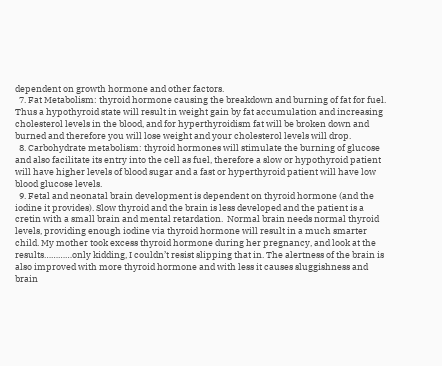dependent on growth hormone and other factors.
  7. Fat Metabolism: thyroid hormone causing the breakdown and burning of fat for fuel. Thus a hypothyroid state will result in weight gain by fat accumulation and increasing cholesterol levels in the blood, and for hyperthyroidism fat will be broken down and burned and therefore you will lose weight and your cholesterol levels will drop.
  8. Carbohydrate metabolism: thyroid hormones will stimulate the burning of glucose and also facilitate its entry into the cell as fuel, therefore a slow or hypothyroid patient will have higher levels of blood sugar and a fast or hyperthyroid patient will have low blood glucose levels.
  9. Fetal and neonatal brain development is dependent on thyroid hormone (and the iodine it provides). Slow thyroid and the brain is less developed and the patient is a cretin with a small brain and mental retardation.  Normal brain needs normal thyroid levels, providing enough iodine via thyroid hormone will result in a much smarter child. My mother took excess thyroid hormone during her pregnancy, and look at the results…………only kidding, I couldn’t resist slipping that in. The alertness of the brain is also improved with more thyroid hormone and with less it causes sluggishness and brain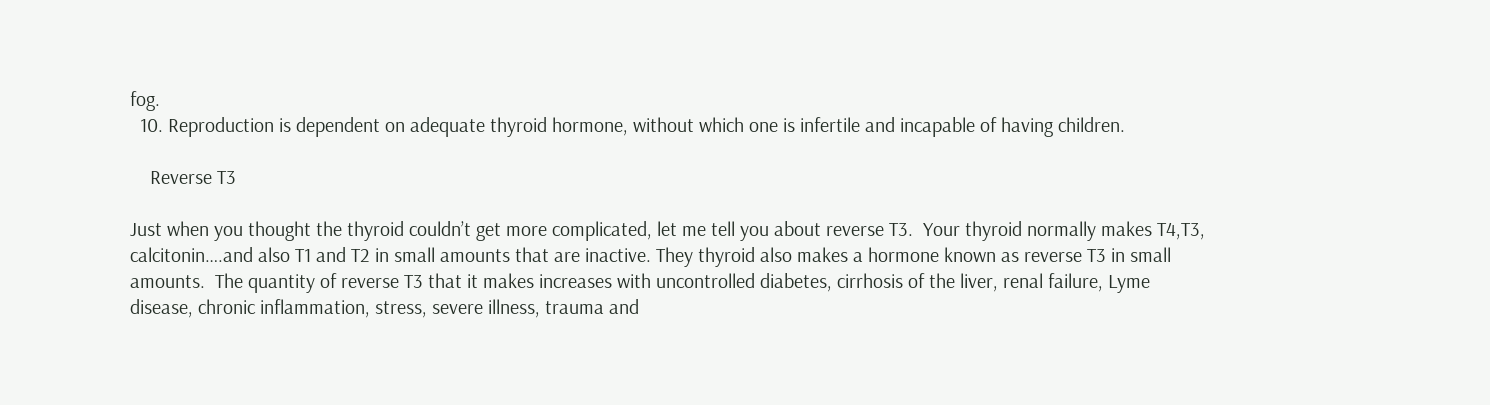fog.
  10. Reproduction is dependent on adequate thyroid hormone, without which one is infertile and incapable of having children.

    Reverse T3

Just when you thought the thyroid couldn’t get more complicated, let me tell you about reverse T3.  Your thyroid normally makes T4,T3, calcitonin….and also T1 and T2 in small amounts that are inactive. They thyroid also makes a hormone known as reverse T3 in small amounts.  The quantity of reverse T3 that it makes increases with uncontrolled diabetes, cirrhosis of the liver, renal failure, Lyme disease, chronic inflammation, stress, severe illness, trauma and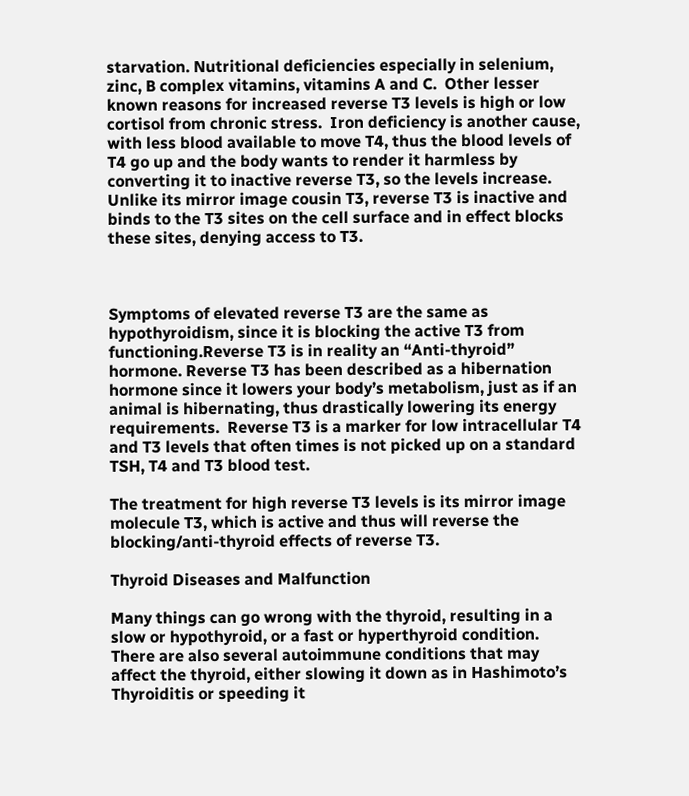starvation. Nutritional deficiencies especially in selenium, zinc, B complex vitamins, vitamins A and C.  Other lesser known reasons for increased reverse T3 levels is high or low cortisol from chronic stress.  Iron deficiency is another cause, with less blood available to move T4, thus the blood levels of T4 go up and the body wants to render it harmless by converting it to inactive reverse T3, so the levels increase.  Unlike its mirror image cousin T3, reverse T3 is inactive and binds to the T3 sites on the cell surface and in effect blocks these sites, denying access to T3.



Symptoms of elevated reverse T3 are the same as hypothyroidism, since it is blocking the active T3 from functioning.Reverse T3 is in reality an “Anti-thyroid” hormone. Reverse T3 has been described as a hibernation hormone since it lowers your body’s metabolism, just as if an animal is hibernating, thus drastically lowering its energy requirements.  Reverse T3 is a marker for low intracellular T4 and T3 levels that often times is not picked up on a standard TSH, T4 and T3 blood test.

The treatment for high reverse T3 levels is its mirror image molecule T3, which is active and thus will reverse the blocking/anti-thyroid effects of reverse T3.

Thyroid Diseases and Malfunction

Many things can go wrong with the thyroid, resulting in a slow or hypothyroid, or a fast or hyperthyroid condition.  There are also several autoimmune conditions that may affect the thyroid, either slowing it down as in Hashimoto’s Thyroiditis or speeding it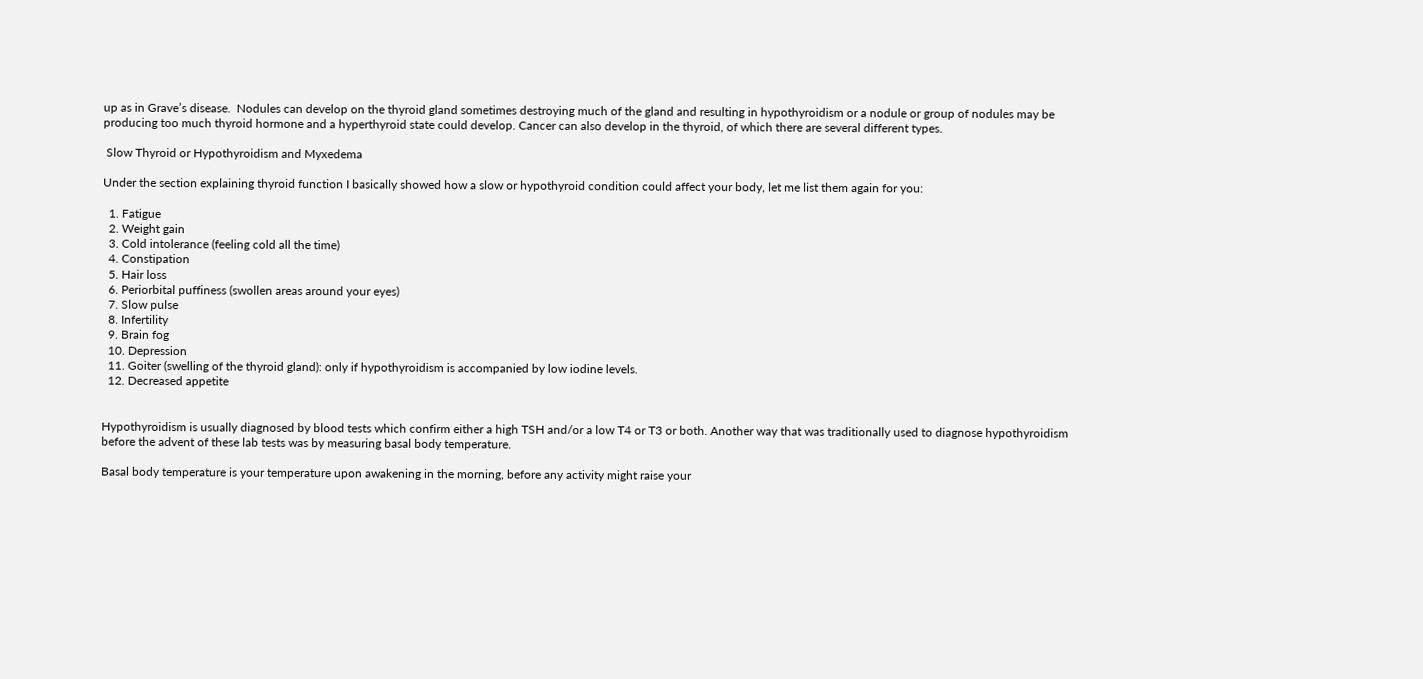up as in Grave’s disease.  Nodules can develop on the thyroid gland sometimes destroying much of the gland and resulting in hypothyroidism or a nodule or group of nodules may be producing too much thyroid hormone and a hyperthyroid state could develop. Cancer can also develop in the thyroid, of which there are several different types.

 Slow Thyroid or Hypothyroidism and Myxedema

Under the section explaining thyroid function I basically showed how a slow or hypothyroid condition could affect your body, let me list them again for you:

  1. Fatigue
  2. Weight gain
  3. Cold intolerance (feeling cold all the time)
  4. Constipation
  5. Hair loss
  6. Periorbital puffiness (swollen areas around your eyes)
  7. Slow pulse
  8. Infertility
  9. Brain fog
  10. Depression
  11. Goiter (swelling of the thyroid gland): only if hypothyroidism is accompanied by low iodine levels.
  12. Decreased appetite


Hypothyroidism is usually diagnosed by blood tests which confirm either a high TSH and/or a low T4 or T3 or both. Another way that was traditionally used to diagnose hypothyroidism before the advent of these lab tests was by measuring basal body temperature.

Basal body temperature is your temperature upon awakening in the morning, before any activity might raise your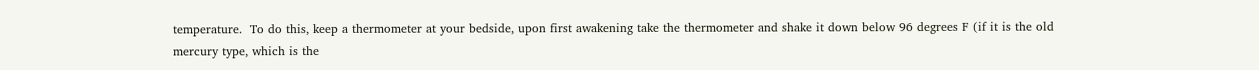temperature.  To do this, keep a thermometer at your bedside, upon first awakening take the thermometer and shake it down below 96 degrees F (if it is the old mercury type, which is the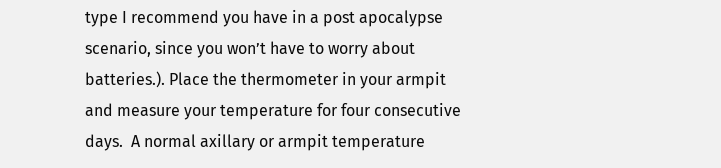type I recommend you have in a post apocalypse scenario, since you won’t have to worry about batteries.). Place the thermometer in your armpit and measure your temperature for four consecutive days.  A normal axillary or armpit temperature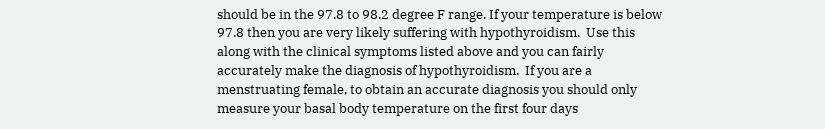should be in the 97.8 to 98.2 degree F range. If your temperature is below 97.8 then you are very likely suffering with hypothyroidism.  Use this along with the clinical symptoms listed above and you can fairly accurately make the diagnosis of hypothyroidism.  If you are a menstruating female, to obtain an accurate diagnosis you should only measure your basal body temperature on the first four days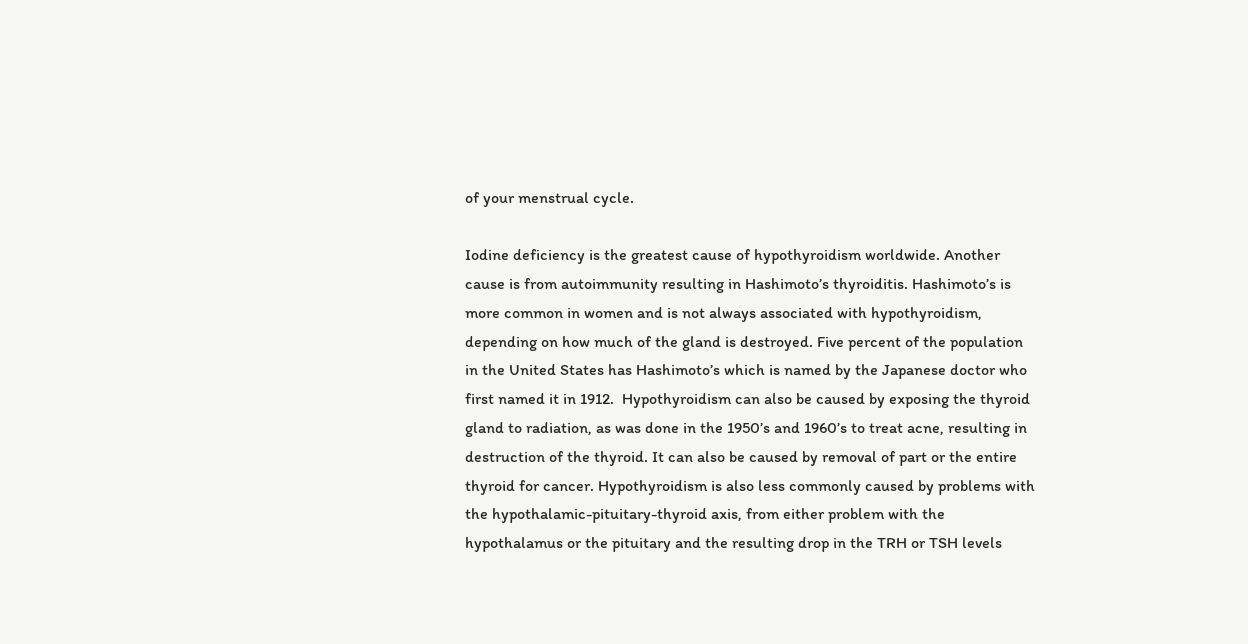of your menstrual cycle.

Iodine deficiency is the greatest cause of hypothyroidism worldwide. Another cause is from autoimmunity resulting in Hashimoto’s thyroiditis. Hashimoto’s is more common in women and is not always associated with hypothyroidism, depending on how much of the gland is destroyed. Five percent of the population in the United States has Hashimoto’s which is named by the Japanese doctor who first named it in 1912.  Hypothyroidism can also be caused by exposing the thyroid gland to radiation, as was done in the 1950’s and 1960’s to treat acne, resulting in destruction of the thyroid. It can also be caused by removal of part or the entire thyroid for cancer. Hypothyroidism is also less commonly caused by problems with the hypothalamic-pituitary-thyroid axis, from either problem with the hypothalamus or the pituitary and the resulting drop in the TRH or TSH levels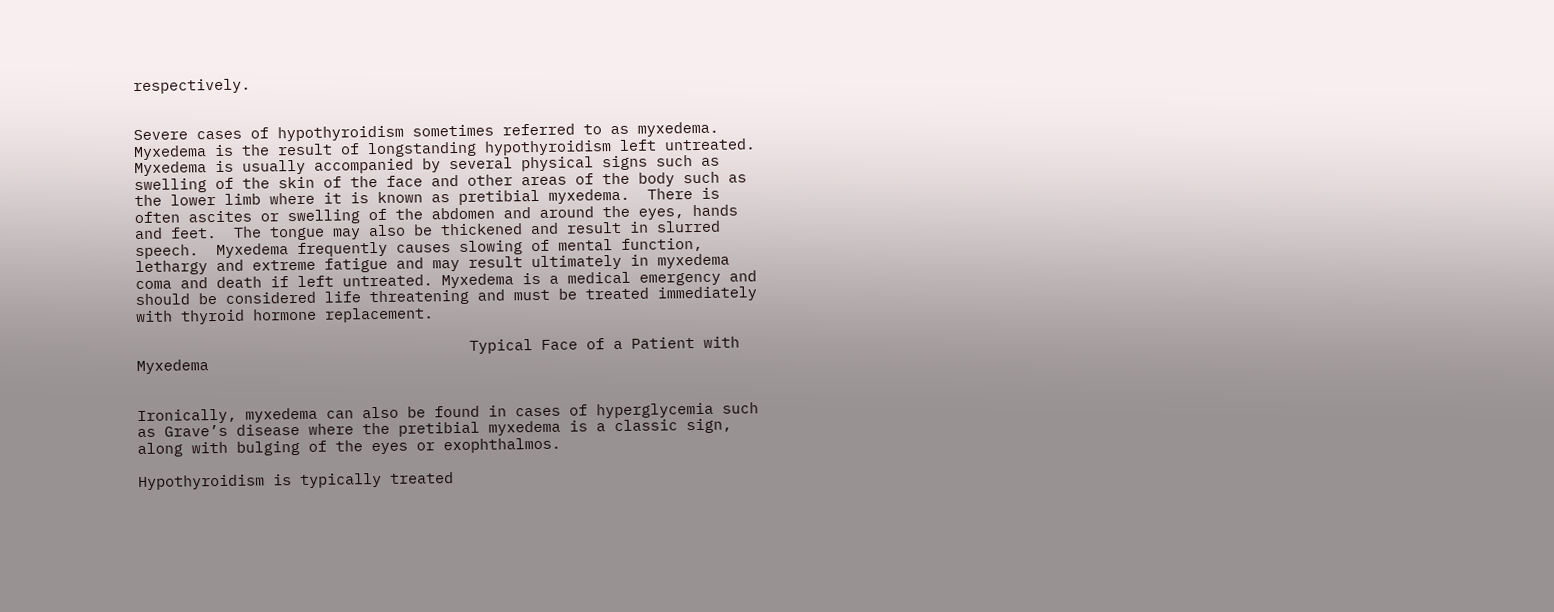respectively.


Severe cases of hypothyroidism sometimes referred to as myxedema. Myxedema is the result of longstanding hypothyroidism left untreated.  Myxedema is usually accompanied by several physical signs such as swelling of the skin of the face and other areas of the body such as the lower limb where it is known as pretibial myxedema.  There is often ascites or swelling of the abdomen and around the eyes, hands and feet.  The tongue may also be thickened and result in slurred speech.  Myxedema frequently causes slowing of mental function, lethargy and extreme fatigue and may result ultimately in myxedema coma and death if left untreated. Myxedema is a medical emergency and should be considered life threatening and must be treated immediately with thyroid hormone replacement.

                                     Typical Face of a Patient with Myxedema


Ironically, myxedema can also be found in cases of hyperglycemia such as Grave’s disease where the pretibial myxedema is a classic sign, along with bulging of the eyes or exophthalmos.

Hypothyroidism is typically treated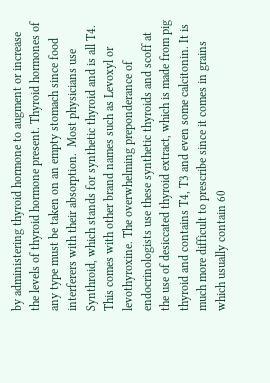by administering thyroid hormone to augment or increase the levels of thyroid hormone present. Thyroid hormones of any type must be taken on an empty stomach since food interferers with their absorption.  Most physicians use Synthroid, which stands for synthetic thyroid and is all T4. This comes with other brand names such as Levoxyl or levothyroxine. The overwhelming preponderance of endocrinologists use these synthetic thyroids and scoff at the use of desiccated thyroid extract, which is made from pig thyroid and contains T4, T3 and even some calcitonin. It is much more difficult to prescribe since it comes in grains which usually contain 60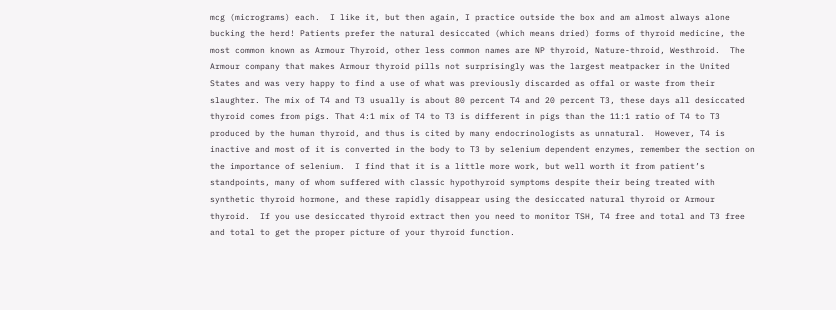mcg (micrograms) each.  I like it, but then again, I practice outside the box and am almost always alone bucking the herd! Patients prefer the natural desiccated (which means dried) forms of thyroid medicine, the most common known as Armour Thyroid, other less common names are NP thyroid, Nature-throid, Westhroid.  The Armour company that makes Armour thyroid pills not surprisingly was the largest meatpacker in the United States and was very happy to find a use of what was previously discarded as offal or waste from their slaughter. The mix of T4 and T3 usually is about 80 percent T4 and 20 percent T3, these days all desiccated thyroid comes from pigs. That 4:1 mix of T4 to T3 is different in pigs than the 11:1 ratio of T4 to T3 produced by the human thyroid, and thus is cited by many endocrinologists as unnatural.  However, T4 is inactive and most of it is converted in the body to T3 by selenium dependent enzymes, remember the section on the importance of selenium.  I find that it is a little more work, but well worth it from patient’s standpoints, many of whom suffered with classic hypothyroid symptoms despite their being treated with synthetic thyroid hormone, and these rapidly disappear using the desiccated natural thyroid or Armour thyroid.  If you use desiccated thyroid extract then you need to monitor TSH, T4 free and total and T3 free and total to get the proper picture of your thyroid function.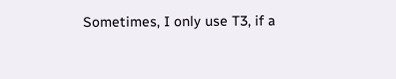Sometimes, I only use T3, if a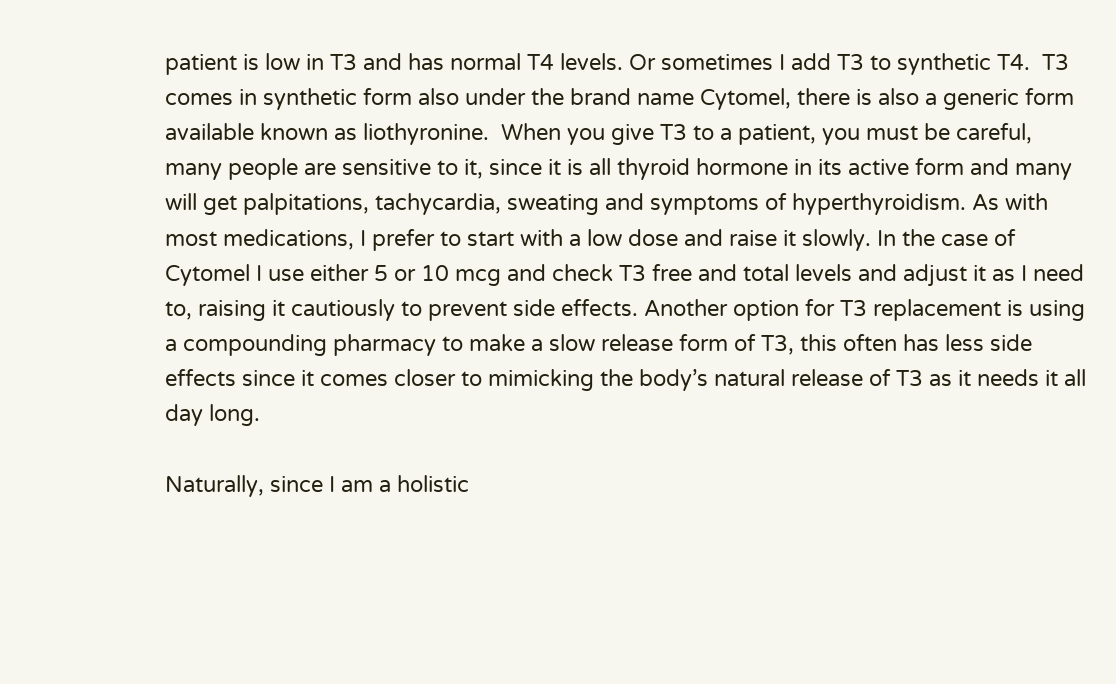patient is low in T3 and has normal T4 levels. Or sometimes I add T3 to synthetic T4.  T3 comes in synthetic form also under the brand name Cytomel, there is also a generic form available known as liothyronine.  When you give T3 to a patient, you must be careful, many people are sensitive to it, since it is all thyroid hormone in its active form and many will get palpitations, tachycardia, sweating and symptoms of hyperthyroidism. As with most medications, I prefer to start with a low dose and raise it slowly. In the case of Cytomel I use either 5 or 10 mcg and check T3 free and total levels and adjust it as I need to, raising it cautiously to prevent side effects. Another option for T3 replacement is using a compounding pharmacy to make a slow release form of T3, this often has less side effects since it comes closer to mimicking the body’s natural release of T3 as it needs it all day long.

Naturally, since I am a holistic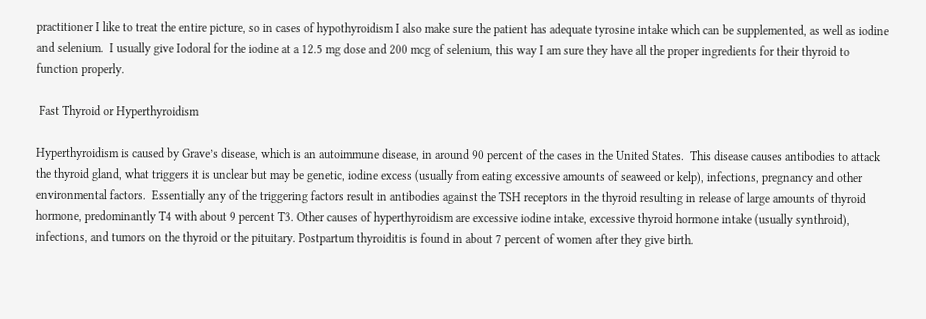practitioner I like to treat the entire picture, so in cases of hypothyroidism I also make sure the patient has adequate tyrosine intake which can be supplemented, as well as iodine and selenium.  I usually give Iodoral for the iodine at a 12.5 mg dose and 200 mcg of selenium, this way I am sure they have all the proper ingredients for their thyroid to function properly.

 Fast Thyroid or Hyperthyroidism

Hyperthyroidism is caused by Grave’s disease, which is an autoimmune disease, in around 90 percent of the cases in the United States.  This disease causes antibodies to attack the thyroid gland, what triggers it is unclear but may be genetic, iodine excess (usually from eating excessive amounts of seaweed or kelp), infections, pregnancy and other environmental factors.  Essentially any of the triggering factors result in antibodies against the TSH receptors in the thyroid resulting in release of large amounts of thyroid hormone, predominantly T4 with about 9 percent T3. Other causes of hyperthyroidism are excessive iodine intake, excessive thyroid hormone intake (usually synthroid), infections, and tumors on the thyroid or the pituitary. Postpartum thyroiditis is found in about 7 percent of women after they give birth.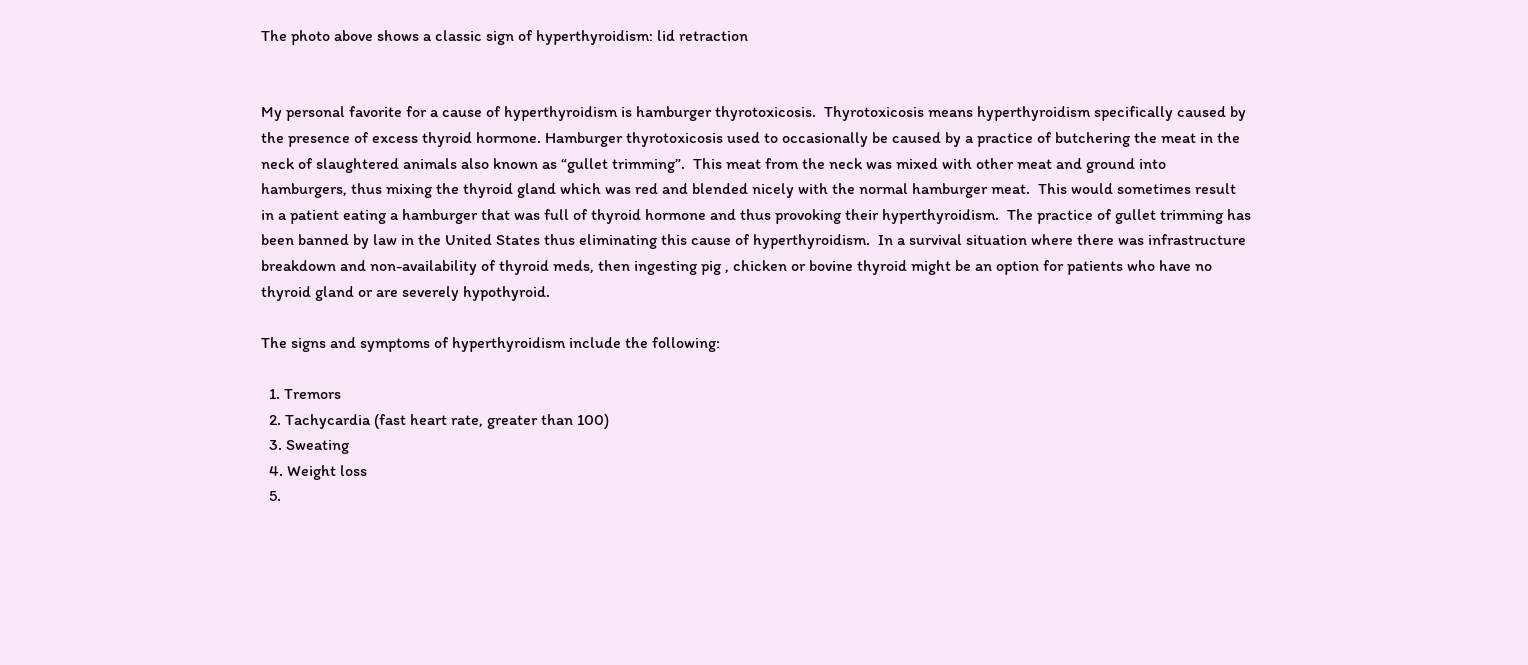The photo above shows a classic sign of hyperthyroidism: lid retraction


My personal favorite for a cause of hyperthyroidism is hamburger thyrotoxicosis.  Thyrotoxicosis means hyperthyroidism specifically caused by the presence of excess thyroid hormone. Hamburger thyrotoxicosis used to occasionally be caused by a practice of butchering the meat in the neck of slaughtered animals also known as “gullet trimming”.  This meat from the neck was mixed with other meat and ground into hamburgers, thus mixing the thyroid gland which was red and blended nicely with the normal hamburger meat.  This would sometimes result in a patient eating a hamburger that was full of thyroid hormone and thus provoking their hyperthyroidism.  The practice of gullet trimming has been banned by law in the United States thus eliminating this cause of hyperthyroidism.  In a survival situation where there was infrastructure breakdown and non-availability of thyroid meds, then ingesting pig , chicken or bovine thyroid might be an option for patients who have no thyroid gland or are severely hypothyroid.

The signs and symptoms of hyperthyroidism include the following:

  1. Tremors
  2. Tachycardia (fast heart rate, greater than 100)
  3. Sweating
  4. Weight loss
  5.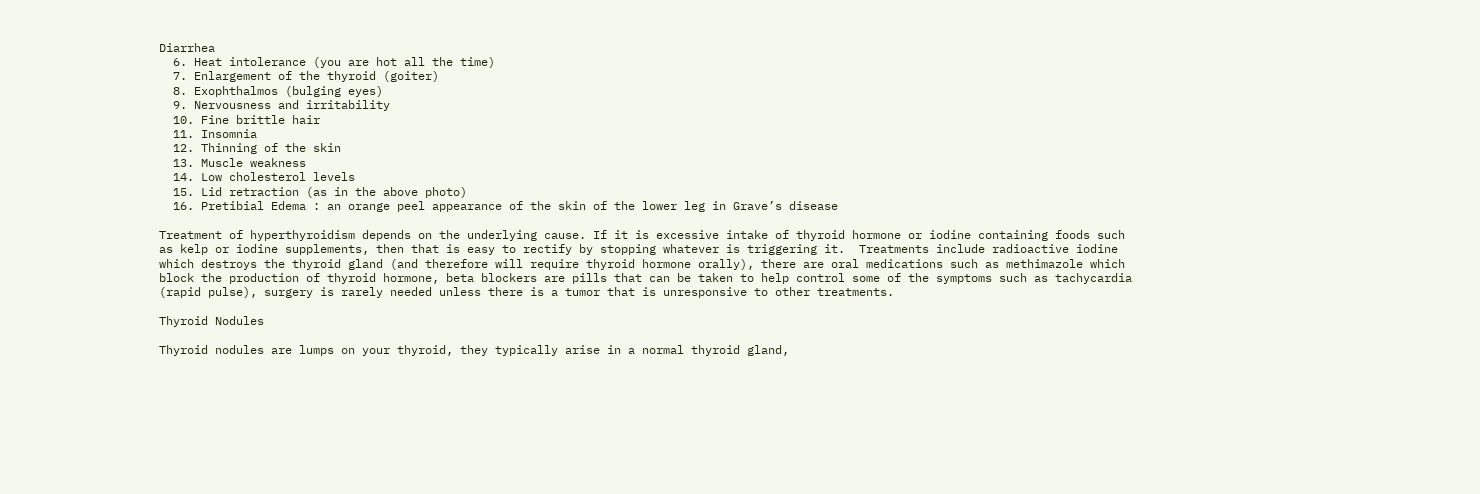Diarrhea
  6. Heat intolerance (you are hot all the time)
  7. Enlargement of the thyroid (goiter)
  8. Exophthalmos (bulging eyes)
  9. Nervousness and irritability
  10. Fine brittle hair
  11. Insomnia
  12. Thinning of the skin
  13. Muscle weakness
  14. Low cholesterol levels
  15. Lid retraction (as in the above photo)
  16. Pretibial Edema : an orange peel appearance of the skin of the lower leg in Grave’s disease

Treatment of hyperthyroidism depends on the underlying cause. If it is excessive intake of thyroid hormone or iodine containing foods such as kelp or iodine supplements, then that is easy to rectify by stopping whatever is triggering it.  Treatments include radioactive iodine which destroys the thyroid gland (and therefore will require thyroid hormone orally), there are oral medications such as methimazole which block the production of thyroid hormone, beta blockers are pills that can be taken to help control some of the symptoms such as tachycardia (rapid pulse), surgery is rarely needed unless there is a tumor that is unresponsive to other treatments.

Thyroid Nodules

Thyroid nodules are lumps on your thyroid, they typically arise in a normal thyroid gland,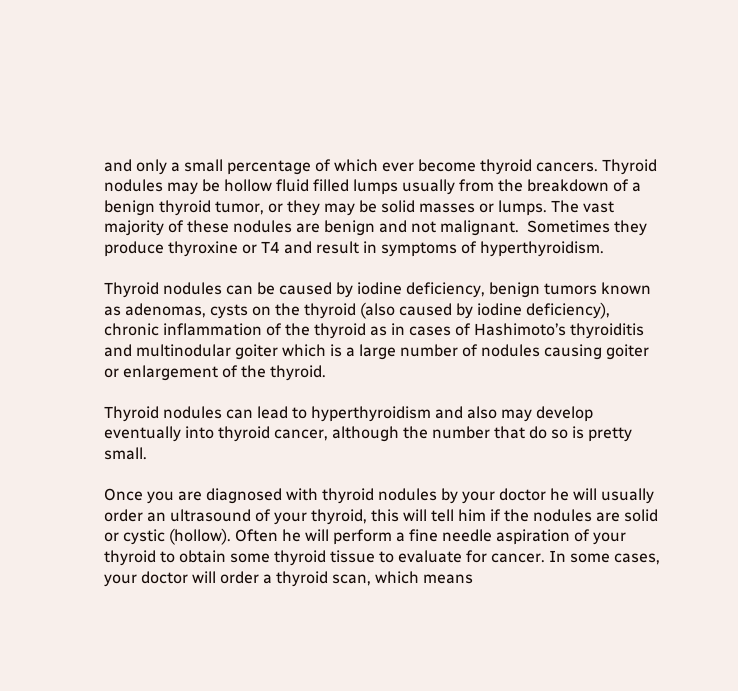and only a small percentage of which ever become thyroid cancers. Thyroid nodules may be hollow fluid filled lumps usually from the breakdown of a benign thyroid tumor, or they may be solid masses or lumps. The vast majority of these nodules are benign and not malignant.  Sometimes they produce thyroxine or T4 and result in symptoms of hyperthyroidism.

Thyroid nodules can be caused by iodine deficiency, benign tumors known as adenomas, cysts on the thyroid (also caused by iodine deficiency), chronic inflammation of the thyroid as in cases of Hashimoto’s thyroiditis and multinodular goiter which is a large number of nodules causing goiter or enlargement of the thyroid.

Thyroid nodules can lead to hyperthyroidism and also may develop eventually into thyroid cancer, although the number that do so is pretty small.

Once you are diagnosed with thyroid nodules by your doctor he will usually order an ultrasound of your thyroid, this will tell him if the nodules are solid or cystic (hollow). Often he will perform a fine needle aspiration of your thyroid to obtain some thyroid tissue to evaluate for cancer. In some cases, your doctor will order a thyroid scan, which means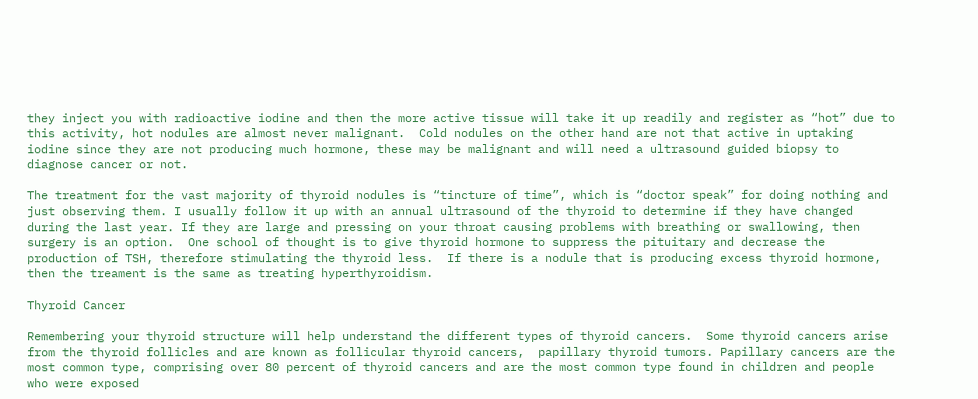they inject you with radioactive iodine and then the more active tissue will take it up readily and register as “hot” due to this activity, hot nodules are almost never malignant.  Cold nodules on the other hand are not that active in uptaking iodine since they are not producing much hormone, these may be malignant and will need a ultrasound guided biopsy to diagnose cancer or not.

The treatment for the vast majority of thyroid nodules is “tincture of time”, which is “doctor speak” for doing nothing and just observing them. I usually follow it up with an annual ultrasound of the thyroid to determine if they have changed during the last year. If they are large and pressing on your throat causing problems with breathing or swallowing, then surgery is an option.  One school of thought is to give thyroid hormone to suppress the pituitary and decrease the production of TSH, therefore stimulating the thyroid less.  If there is a nodule that is producing excess thyroid hormone, then the treament is the same as treating hyperthyroidism.

Thyroid Cancer

Remembering your thyroid structure will help understand the different types of thyroid cancers.  Some thyroid cancers arise from the thyroid follicles and are known as follicular thyroid cancers,  papillary thyroid tumors. Papillary cancers are the most common type, comprising over 80 percent of thyroid cancers and are the most common type found in children and people who were exposed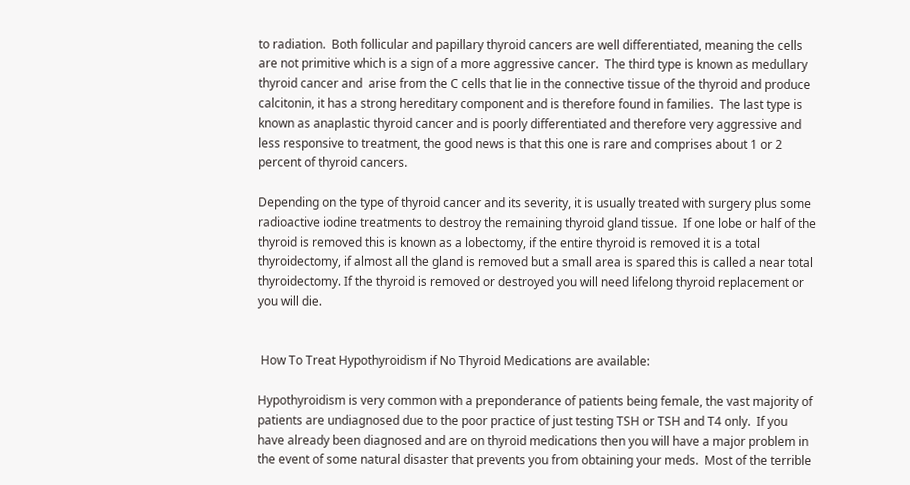to radiation.  Both follicular and papillary thyroid cancers are well differentiated, meaning the cells are not primitive which is a sign of a more aggressive cancer.  The third type is known as medullary thyroid cancer and  arise from the C cells that lie in the connective tissue of the thyroid and produce calcitonin, it has a strong hereditary component and is therefore found in families.  The last type is known as anaplastic thyroid cancer and is poorly differentiated and therefore very aggressive and less responsive to treatment, the good news is that this one is rare and comprises about 1 or 2 percent of thyroid cancers.

Depending on the type of thyroid cancer and its severity, it is usually treated with surgery plus some radioactive iodine treatments to destroy the remaining thyroid gland tissue.  If one lobe or half of the thyroid is removed this is known as a lobectomy, if the entire thyroid is removed it is a total thyroidectomy, if almost all the gland is removed but a small area is spared this is called a near total thyroidectomy. If the thyroid is removed or destroyed you will need lifelong thyroid replacement or you will die.


 How To Treat Hypothyroidism if No Thyroid Medications are available:

Hypothyroidism is very common with a preponderance of patients being female, the vast majority of patients are undiagnosed due to the poor practice of just testing TSH or TSH and T4 only.  If you have already been diagnosed and are on thyroid medications then you will have a major problem in the event of some natural disaster that prevents you from obtaining your meds.  Most of the terrible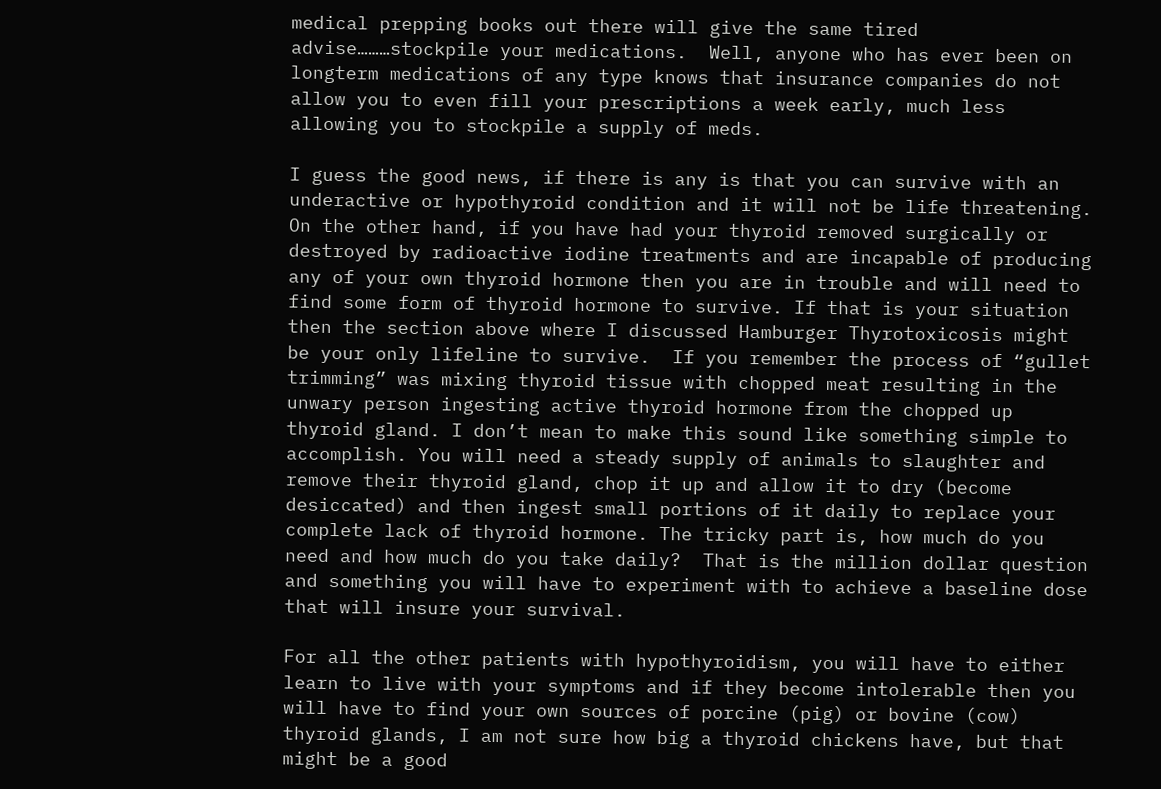medical prepping books out there will give the same tired advise………stockpile your medications.  Well, anyone who has ever been on longterm medications of any type knows that insurance companies do not allow you to even fill your prescriptions a week early, much less allowing you to stockpile a supply of meds.

I guess the good news, if there is any is that you can survive with an underactive or hypothyroid condition and it will not be life threatening.  On the other hand, if you have had your thyroid removed surgically or destroyed by radioactive iodine treatments and are incapable of producing any of your own thyroid hormone then you are in trouble and will need to find some form of thyroid hormone to survive. If that is your situation then the section above where I discussed Hamburger Thyrotoxicosis might be your only lifeline to survive.  If you remember the process of “gullet trimming” was mixing thyroid tissue with chopped meat resulting in the unwary person ingesting active thyroid hormone from the chopped up thyroid gland. I don’t mean to make this sound like something simple to accomplish. You will need a steady supply of animals to slaughter and remove their thyroid gland, chop it up and allow it to dry (become desiccated) and then ingest small portions of it daily to replace your complete lack of thyroid hormone. The tricky part is, how much do you need and how much do you take daily?  That is the million dollar question and something you will have to experiment with to achieve a baseline dose that will insure your survival.

For all the other patients with hypothyroidism, you will have to either learn to live with your symptoms and if they become intolerable then you will have to find your own sources of porcine (pig) or bovine (cow) thyroid glands, I am not sure how big a thyroid chickens have, but that might be a good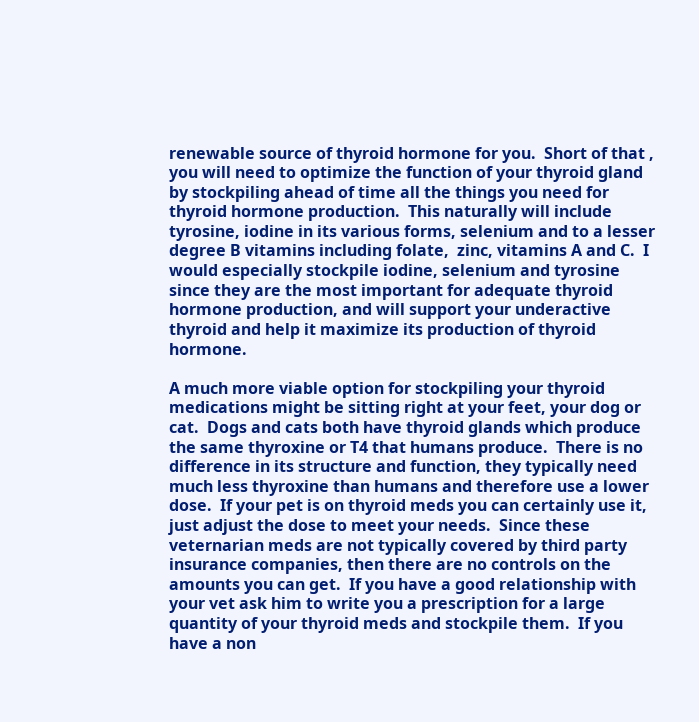renewable source of thyroid hormone for you.  Short of that , you will need to optimize the function of your thyroid gland by stockpiling ahead of time all the things you need for thyroid hormone production.  This naturally will include tyrosine, iodine in its various forms, selenium and to a lesser degree B vitamins including folate,  zinc, vitamins A and C.  I would especially stockpile iodine, selenium and tyrosine since they are the most important for adequate thyroid hormone production, and will support your underactive thyroid and help it maximize its production of thyroid hormone.

A much more viable option for stockpiling your thyroid medications might be sitting right at your feet, your dog or cat.  Dogs and cats both have thyroid glands which produce the same thyroxine or T4 that humans produce.  There is no difference in its structure and function, they typically need much less thyroxine than humans and therefore use a lower dose.  If your pet is on thyroid meds you can certainly use it, just adjust the dose to meet your needs.  Since these veternarian meds are not typically covered by third party insurance companies, then there are no controls on the amounts you can get.  If you have a good relationship with your vet ask him to write you a prescription for a large quantity of your thyroid meds and stockpile them.  If you have a non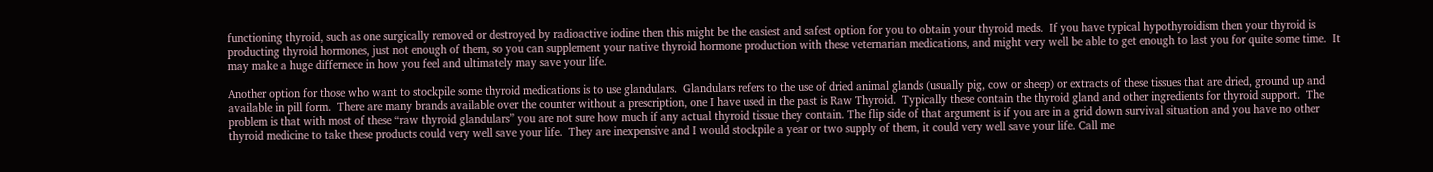functioning thyroid, such as one surgically removed or destroyed by radioactive iodine then this might be the easiest and safest option for you to obtain your thyroid meds.  If you have typical hypothyroidism then your thyroid is producting thyroid hormones, just not enough of them, so you can supplement your native thyroid hormone production with these veternarian medications, and might very well be able to get enough to last you for quite some time.  It may make a huge differnece in how you feel and ultimately may save your life.

Another option for those who want to stockpile some thyroid medications is to use glandulars.  Glandulars refers to the use of dried animal glands (usually pig, cow or sheep) or extracts of these tissues that are dried, ground up and available in pill form.  There are many brands available over the counter without a prescription, one I have used in the past is Raw Thyroid.  Typically these contain the thyroid gland and other ingredients for thyroid support.  The problem is that with most of these “raw thyroid glandulars” you are not sure how much if any actual thyroid tissue they contain. The flip side of that argument is if you are in a grid down survival situation and you have no other thyroid medicine to take these products could very well save your life.  They are inexpensive and I would stockpile a year or two supply of them, it could very well save your life. Call me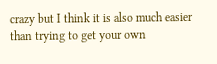crazy but I think it is also much easier than trying to get your own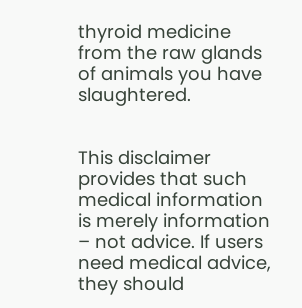thyroid medicine from the raw glands of animals you have slaughtered.


This disclaimer provides that such medical information is merely information – not advice. If users need medical advice, they should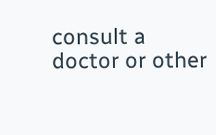consult a doctor or other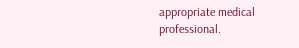appropriate medical professional.